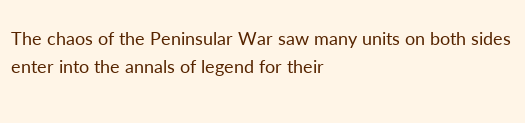The chaos of the Peninsular War saw many units on both sides enter into the annals of legend for their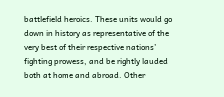battlefield heroics. These units would go down in history as representative of the very best of their respective nations’ fighting prowess, and be rightly lauded both at home and abroad. Other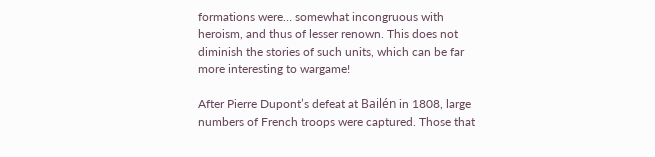formations were… somewhat incongruous with heroism, and thus of lesser renown. This does not diminish the stories of such units, which can be far more interesting to wargame!

After Pierre Dupont’s defeat at Bailén in 1808, large numbers of French troops were captured. Those that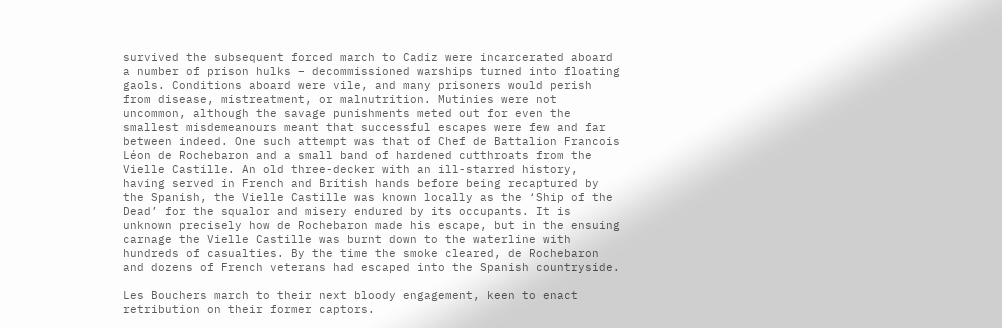survived the subsequent forced march to Cadiz were incarcerated aboard a number of prison hulks – decommissioned warships turned into floating gaols. Conditions aboard were vile, and many prisoners would perish from disease, mistreatment, or malnutrition. Mutinies were not uncommon, although the savage punishments meted out for even the smallest misdemeanours meant that successful escapes were few and far between indeed. One such attempt was that of Chef de Battalion Francois Léon de Rochebaron and a small band of hardened cutthroats from the Vielle Castille. An old three-decker with an ill-starred history, having served in French and British hands before being recaptured by the Spanish, the Vielle Castille was known locally as the ‘Ship of the Dead’ for the squalor and misery endured by its occupants. It is unknown precisely how de Rochebaron made his escape, but in the ensuing carnage the Vielle Castille was burnt down to the waterline with hundreds of casualties. By the time the smoke cleared, de Rochebaron and dozens of French veterans had escaped into the Spanish countryside.

Les Bouchers march to their next bloody engagement, keen to enact retribution on their former captors.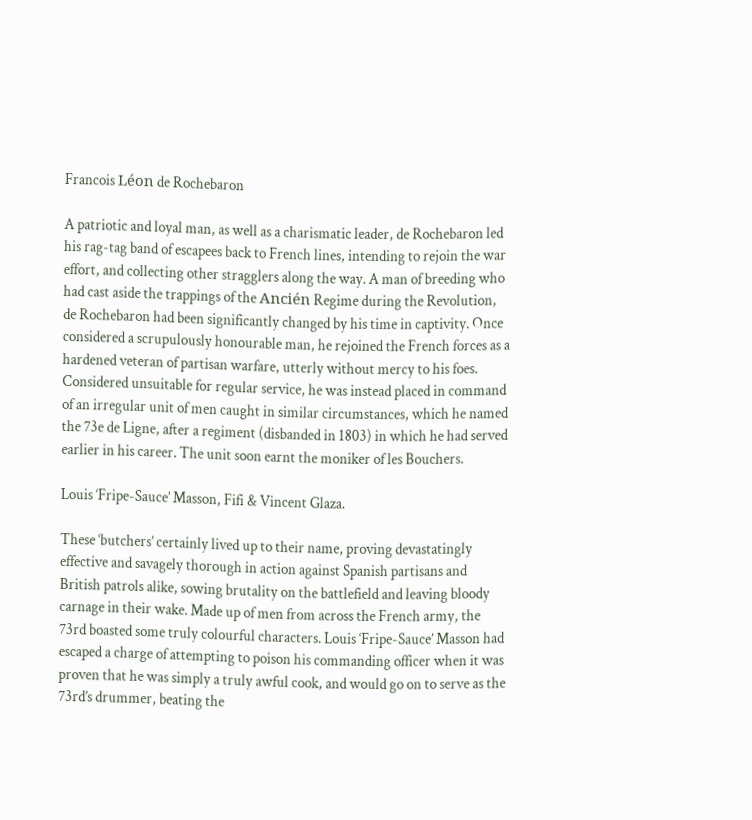Francois Léon de Rochebaron

A patriotic and loyal man, as well as a charismatic leader, de Rochebaron led his rag-tag band of escapees back to French lines, intending to rejoin the war effort, and collecting other stragglers along the way. A man of breeding who had cast aside the trappings of the Ancién Regime during the Revolution, de Rochebaron had been significantly changed by his time in captivity. Once considered a scrupulously honourable man, he rejoined the French forces as a hardened veteran of partisan warfare, utterly without mercy to his foes. Considered unsuitable for regular service, he was instead placed in command of an irregular unit of men caught in similar circumstances, which he named the 73e de Ligne, after a regiment (disbanded in 1803) in which he had served earlier in his career. The unit soon earnt the moniker of les Bouchers.

Louis ‘Fripe-Sauce’ Masson, Fifi & Vincent Glaza.

These ‘butchers’ certainly lived up to their name, proving devastatingly effective and savagely thorough in action against Spanish partisans and British patrols alike, sowing brutality on the battlefield and leaving bloody carnage in their wake. Made up of men from across the French army, the 73rd boasted some truly colourful characters. Louis ‘Fripe-Sauce’ Masson had escaped a charge of attempting to poison his commanding officer when it was proven that he was simply a truly awful cook, and would go on to serve as the 73rd’s drummer, beating the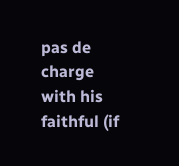pas de charge with his faithful (if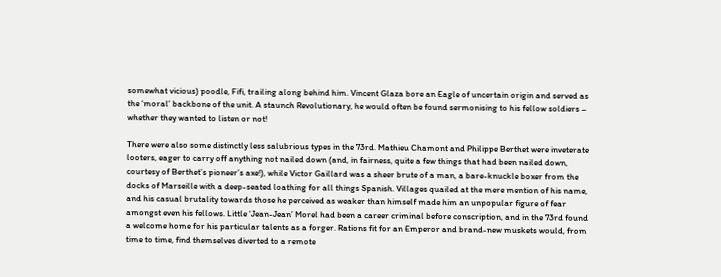somewhat vicious) poodle, Fifi, trailing along behind him. Vincent Glaza bore an Eagle of uncertain origin and served as the ‘moral’ backbone of the unit. A staunch Revolutionary, he would often be found sermonising to his fellow soldiers – whether they wanted to listen or not!

There were also some distinctly less salubrious types in the 73rd. Mathieu Chamont and Philippe Berthet were inveterate looters, eager to carry off anything not nailed down (and, in fairness, quite a few things that had been nailed down, courtesy of Berthet’s pioneer’s axe!), while Victor Gaillard was a sheer brute of a man, a bare-knuckle boxer from the docks of Marseille with a deep-seated loathing for all things Spanish. Villages quailed at the mere mention of his name, and his casual brutality towards those he perceived as weaker than himself made him an unpopular figure of fear amongst even his fellows. Little ‘Jean-Jean’ Morel had been a career criminal before conscription, and in the 73rd found a welcome home for his particular talents as a forger. Rations fit for an Emperor and brand-new muskets would, from time to time, find themselves diverted to a remote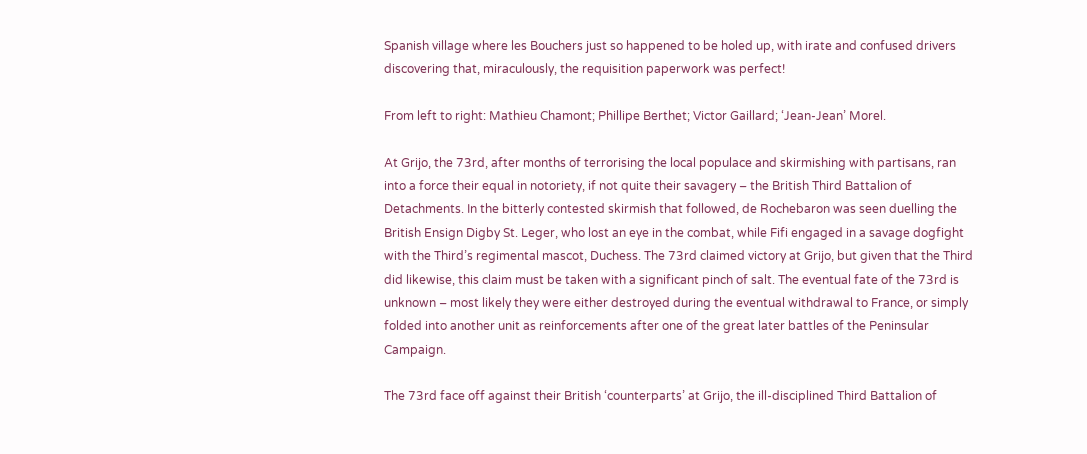Spanish village where les Bouchers just so happened to be holed up, with irate and confused drivers discovering that, miraculously, the requisition paperwork was perfect!

From left to right: Mathieu Chamont; Phillipe Berthet; Victor Gaillard; ‘Jean-Jean’ Morel.

At Grijo, the 73rd, after months of terrorising the local populace and skirmishing with partisans, ran into a force their equal in notoriety, if not quite their savagery – the British Third Battalion of Detachments. In the bitterly contested skirmish that followed, de Rochebaron was seen duelling the British Ensign Digby St. Leger, who lost an eye in the combat, while Fifi engaged in a savage dogfight with the Third’s regimental mascot, Duchess. The 73rd claimed victory at Grijo, but given that the Third did likewise, this claim must be taken with a significant pinch of salt. The eventual fate of the 73rd is unknown – most likely they were either destroyed during the eventual withdrawal to France, or simply folded into another unit as reinforcements after one of the great later battles of the Peninsular Campaign.

The 73rd face off against their British ‘counterparts’ at Grijo, the ill-disciplined Third Battalion of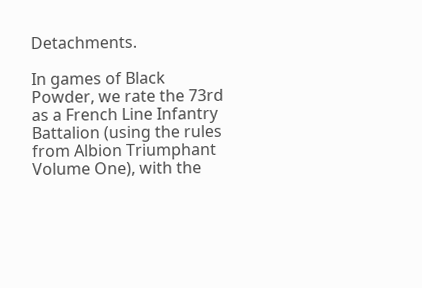Detachments.

In games of Black Powder, we rate the 73rd as a French Line Infantry Battalion (using the rules from Albion Triumphant Volume One), with the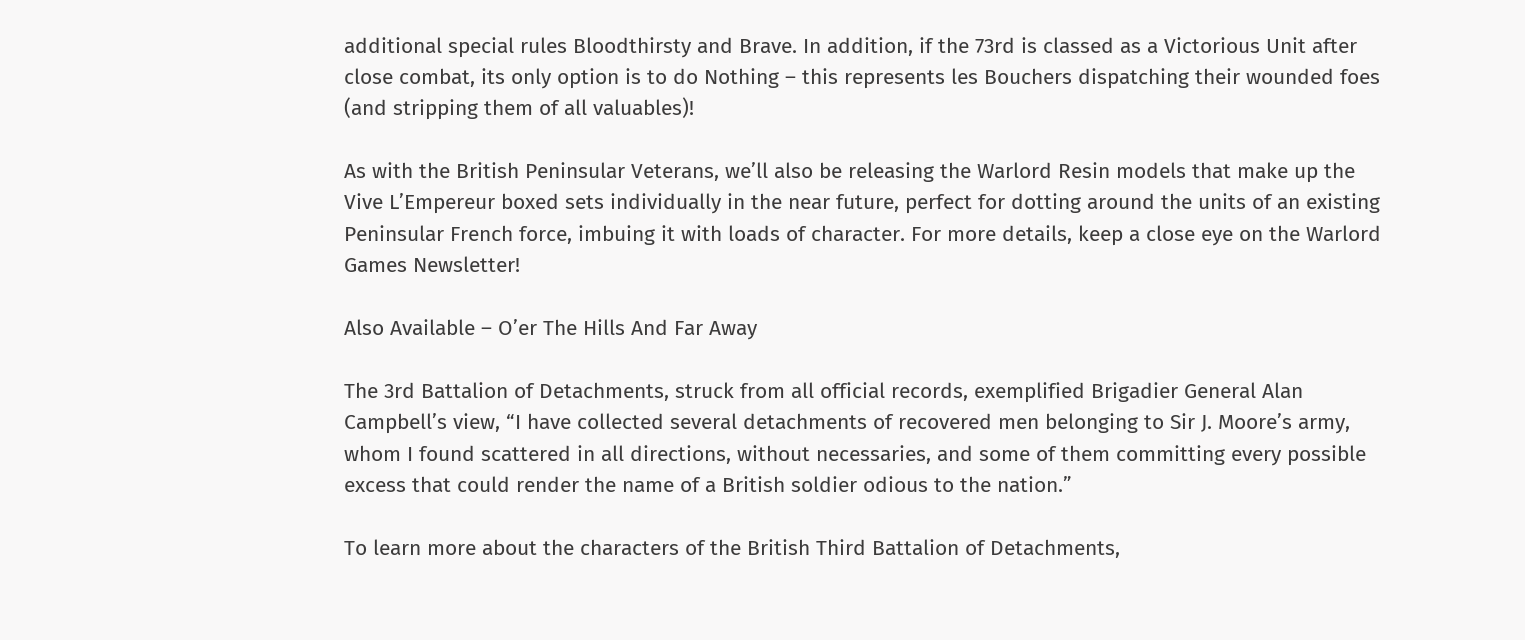additional special rules Bloodthirsty and Brave. In addition, if the 73rd is classed as a Victorious Unit after close combat, its only option is to do Nothing – this represents les Bouchers dispatching their wounded foes (and stripping them of all valuables)!

As with the British Peninsular Veterans, we’ll also be releasing the Warlord Resin models that make up the Vive L’Empereur boxed sets individually in the near future, perfect for dotting around the units of an existing Peninsular French force, imbuing it with loads of character. For more details, keep a close eye on the Warlord Games Newsletter!

Also Available – O’er The Hills And Far Away

The 3rd Battalion of Detachments, struck from all official records, exemplified Brigadier General Alan Campbell’s view, “I have collected several detachments of recovered men belonging to Sir J. Moore’s army, whom I found scattered in all directions, without necessaries, and some of them committing every possible excess that could render the name of a British soldier odious to the nation.”

To learn more about the characters of the British Third Battalion of Detachments,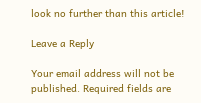look no further than this article!

Leave a Reply

Your email address will not be published. Required fields are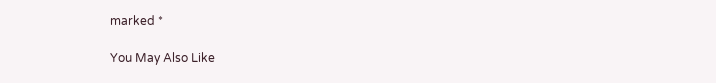marked *

You May Also Like